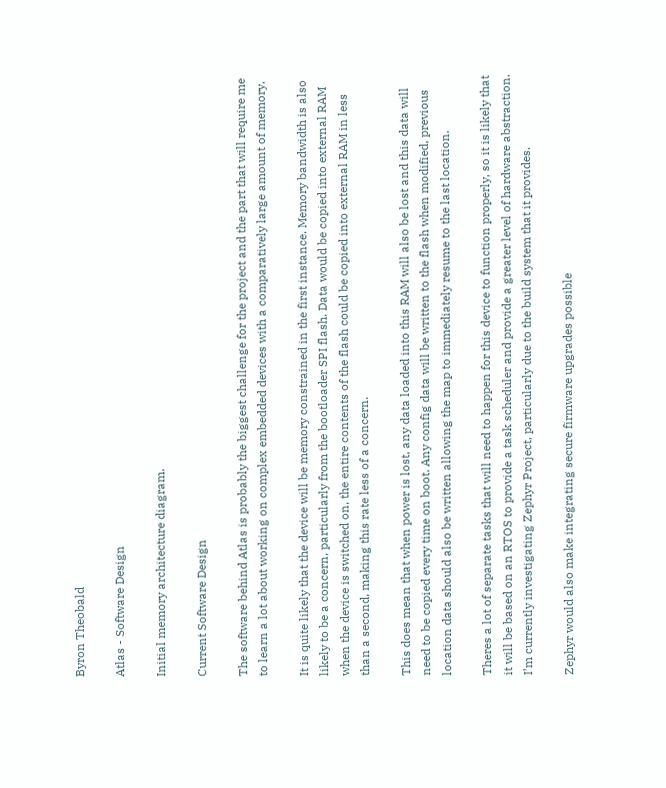Byron Theobald

Atlas - Software Design

Initial memory architecture diagram.

Current Software Design

The software behind Atlas is probably the biggest challenge for the project and the part that will require me to learn a lot about working on complex embedded devices with a comparatively large amount of memory.

It is quite likely that the device will be memory constrained in the first instance. Memory bandwidth is also likely to be a concern, particularly from the bootloader SPI flash. Data would be copied into external RAM when the device is switched on, the entire contents of the flash could be copied into external RAM in less than a second, making this rate less of a concern.

This does mean that when power is lost, any data loaded into this RAM will also be lost and this data will need to be copied every time on boot. Any config data will be written to the flash when modified, previous location data should also be written allowing the map to immediately resume to the last location.

Theres a lot of separate tasks that will need to happen for this device to function properly, so it is likely that it will be based on an RTOS to provide a task scheduler and provide a greater level of hardware abstraction. I’m currently investigating Zephyr Project, particularly due to the build system that it provides.

Zephyr would also make integrating secure firmware upgrades possible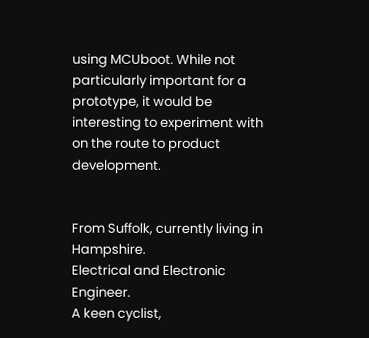using MCUboot. While not particularly important for a prototype, it would be interesting to experiment with on the route to product development.


From Suffolk, currently living in Hampshire.
Electrical and Electronic Engineer.
A keen cyclist,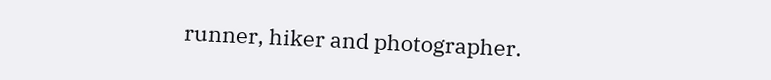runner, hiker and photographer.